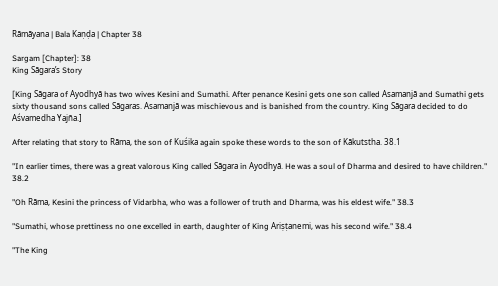Rāmāyana | Bala Kaṇḍa | Chapter 38

Sargam [Chapter]: 38
King Sāgara’s Story

[King Sāgara of Ayodhyā has two wives Kesini and Sumathi. After penance Kesini gets one son called Asamanjā and Sumathi gets sixty thousand sons called Sāgaras. Asamanjā was mischievous and is banished from the country. King Sāgara decided to do Aśvamedha Yajña.]

After relating that story to Rāma, the son of Kuśika again spoke these words to the son of Kākutstha. 38.1

"In earlier times, there was a great valorous King called Sāgara in Ayodhyā. He was a soul of Dharma and desired to have children." 38.2

"Oh Rāma, Kesini the princess of Vidarbha, who was a follower of truth and Dharma, was his eldest wife." 38.3

"Sumathi, whose prettiness no one excelled in earth, daughter of King Ariṣṭanemi, was his second wife." 38.4

"The King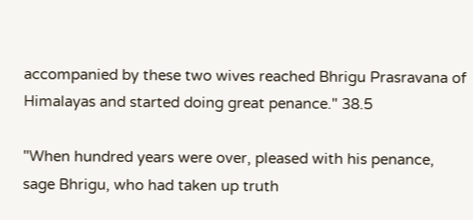accompanied by these two wives reached Bhrigu Prasravana of Himalayas and started doing great penance." 38.5

"When hundred years were over, pleased with his penance, sage Bhrigu, who had taken up truth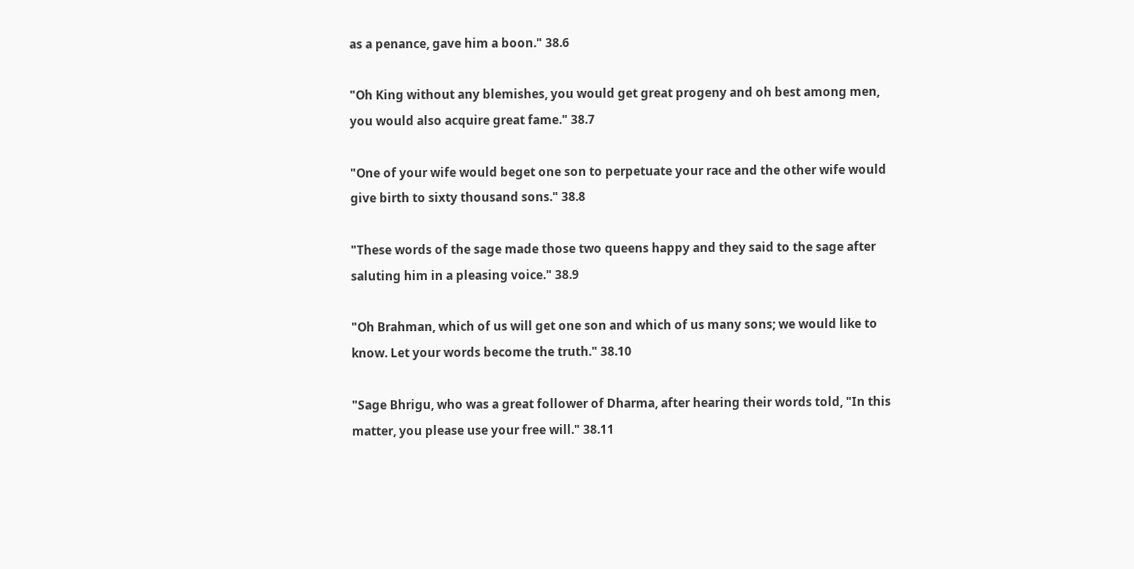as a penance, gave him a boon." 38.6

"Oh King without any blemishes, you would get great progeny and oh best among men, you would also acquire great fame." 38.7

"One of your wife would beget one son to perpetuate your race and the other wife would give birth to sixty thousand sons." 38.8

"These words of the sage made those two queens happy and they said to the sage after saluting him in a pleasing voice." 38.9

"Oh Brahman, which of us will get one son and which of us many sons; we would like to know. Let your words become the truth." 38.10

"Sage Bhrigu, who was a great follower of Dharma, after hearing their words told, "In this matter, you please use your free will." 38.11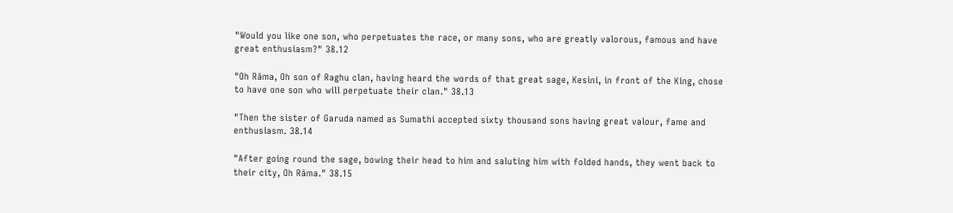"Would you like one son, who perpetuates the race, or many sons, who are greatly valorous, famous and have great enthusiasm?" 38.12

"Oh Rāma, Oh son of Raghu clan, having heard the words of that great sage, Kesini, in front of the King, chose to have one son who will perpetuate their clan." 38.13

"Then the sister of Garuda named as Sumathi accepted sixty thousand sons having great valour, fame and enthusiasm. 38.14

"After going round the sage, bowing their head to him and saluting him with folded hands, they went back to their city, Oh Rāma." 38.15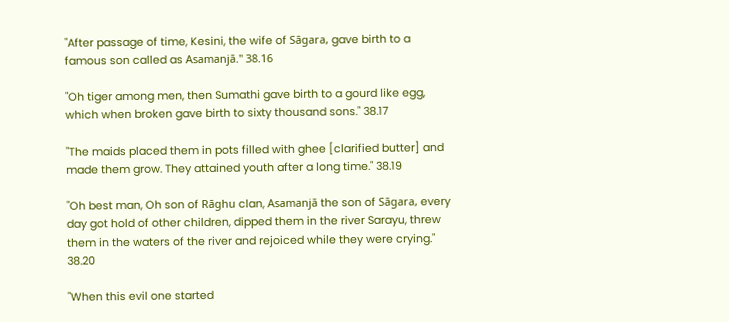"After passage of time, Kesini, the wife of Sāgara, gave birth to a famous son called as Asamanjā." 38.16

"Oh tiger among men, then Sumathi gave birth to a gourd like egg, which when broken gave birth to sixty thousand sons." 38.17

"The maids placed them in pots filled with ghee [clarified butter] and made them grow. They attained youth after a long time." 38.19

"Oh best man, Oh son of Rāghu clan, Asamanjā the son of Sāgara, every day got hold of other children, dipped them in the river Sarayu, threw them in the waters of the river and rejoiced while they were crying." 38.20

"When this evil one started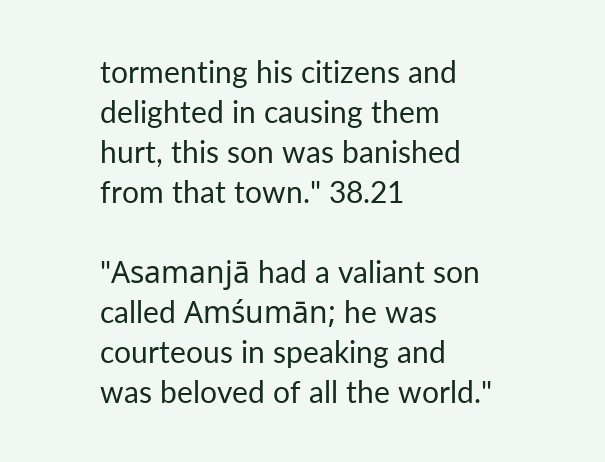tormenting his citizens and delighted in causing them hurt, this son was banished from that town." 38.21

"Asamanjā had a valiant son called Amśumān; he was courteous in speaking and was beloved of all the world."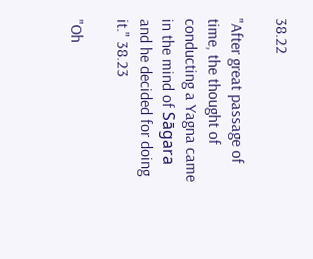38.22

"After great passage of time, the thought of conducting a Yagna came in the mind of Sāgara and he decided for doing it." 38.23

"Oh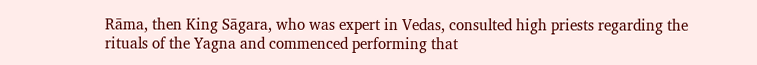Rāma, then King Sāgara, who was expert in Vedas, consulted high priests regarding the rituals of the Yagna and commenced performing that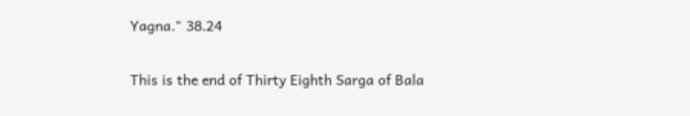Yagna." 38.24

This is the end of Thirty Eighth Sarga of Bala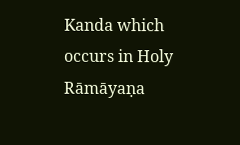Kanda which occurs in Holy Rāmāyaṇa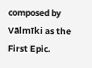composed by Vālmīki as the First Epic.